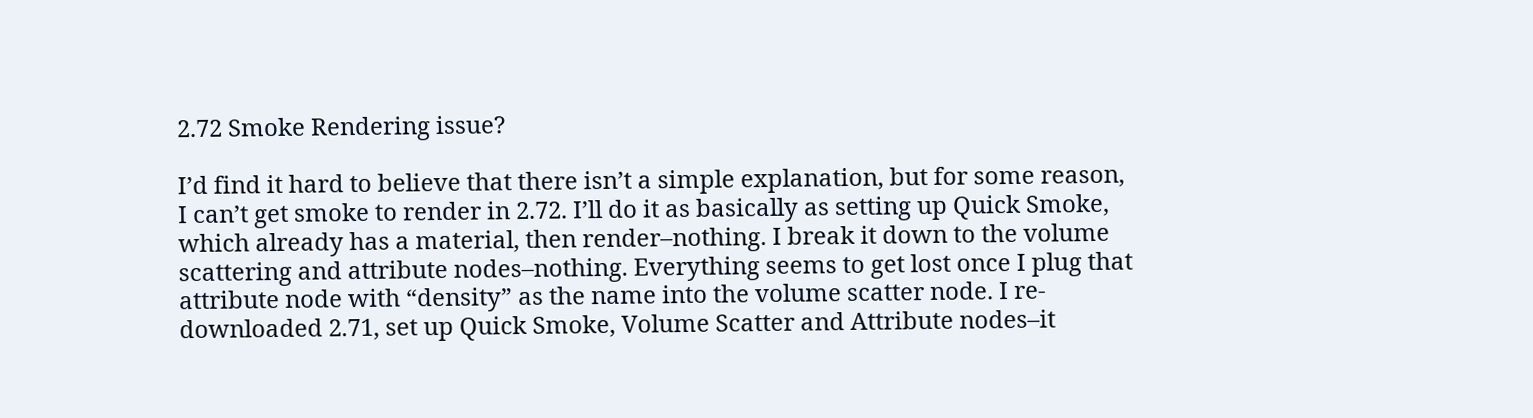2.72 Smoke Rendering issue?

I’d find it hard to believe that there isn’t a simple explanation, but for some reason, I can’t get smoke to render in 2.72. I’ll do it as basically as setting up Quick Smoke, which already has a material, then render–nothing. I break it down to the volume scattering and attribute nodes–nothing. Everything seems to get lost once I plug that attribute node with “density” as the name into the volume scatter node. I re-downloaded 2.71, set up Quick Smoke, Volume Scatter and Attribute nodes–it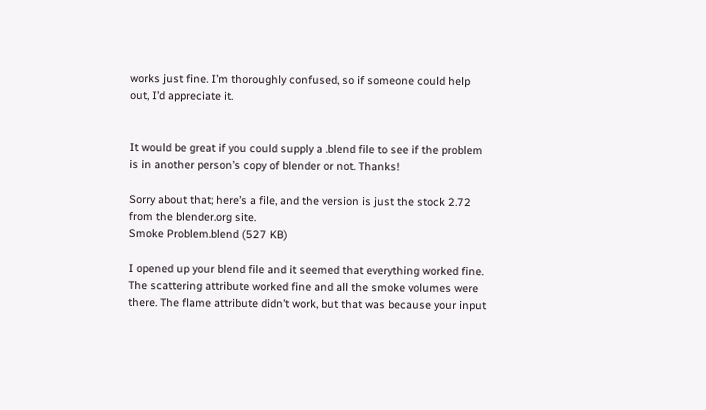works just fine. I’m thoroughly confused, so if someone could help out, I’d appreciate it.


It would be great if you could supply a .blend file to see if the problem is in another person’s copy of blender or not. Thanks!

Sorry about that; here’s a file, and the version is just the stock 2.72 from the blender.org site.
Smoke Problem.blend (527 KB)

I opened up your blend file and it seemed that everything worked fine. The scattering attribute worked fine and all the smoke volumes were there. The flame attribute didn’t work, but that was because your input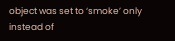object was set to ‘smoke’ only instead of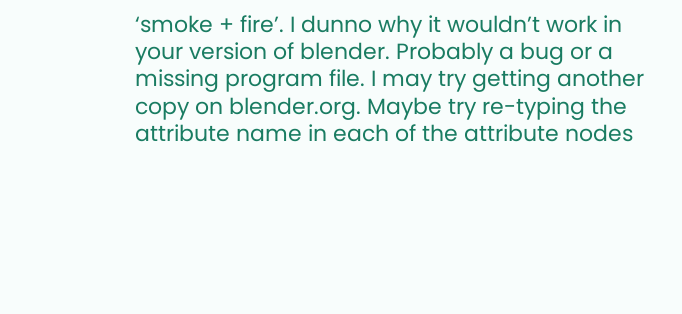‘smoke + fire’. I dunno why it wouldn’t work in your version of blender. Probably a bug or a missing program file. I may try getting another copy on blender.org. Maybe try re-typing the attribute name in each of the attribute nodes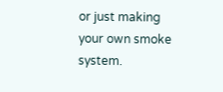or just making your own smoke system.